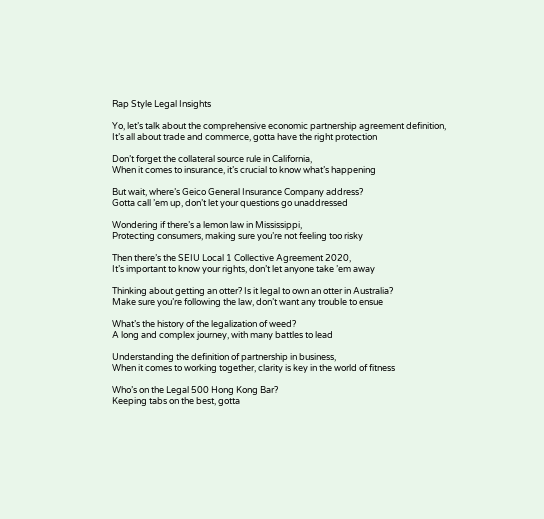Rap Style Legal Insights

Yo, let’s talk about the comprehensive economic partnership agreement definition,
It’s all about trade and commerce, gotta have the right protection

Don’t forget the collateral source rule in California,
When it comes to insurance, it’s crucial to know what’s happening

But wait, where’s Geico General Insurance Company address?
Gotta call ’em up, don’t let your questions go unaddressed

Wondering if there’s a lemon law in Mississippi,
Protecting consumers, making sure you’re not feeling too risky

Then there’s the SEIU Local 1 Collective Agreement 2020,
It’s important to know your rights, don’t let anyone take ’em away

Thinking about getting an otter? Is it legal to own an otter in Australia?
Make sure you’re following the law, don’t want any trouble to ensue

What’s the history of the legalization of weed?
A long and complex journey, with many battles to lead

Understanding the definition of partnership in business,
When it comes to working together, clarity is key in the world of fitness

Who’s on the Legal 500 Hong Kong Bar?
Keeping tabs on the best, gotta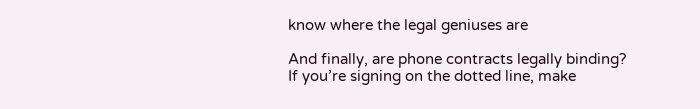know where the legal geniuses are

And finally, are phone contracts legally binding?
If you’re signing on the dotted line, make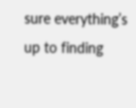sure everything’s up to finding